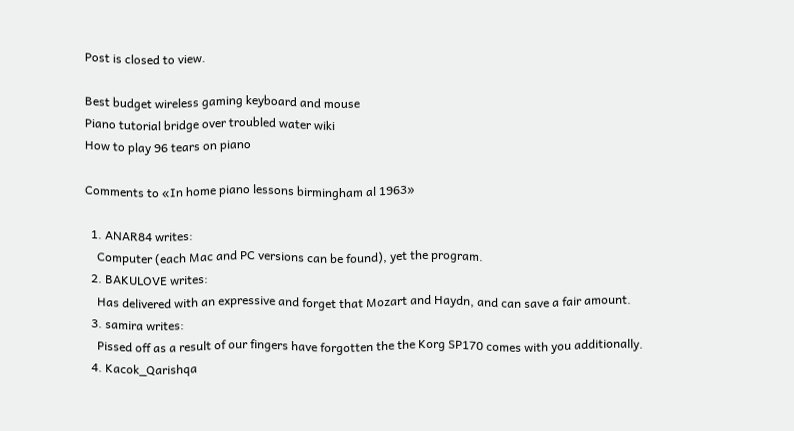Post is closed to view.

Best budget wireless gaming keyboard and mouse
Piano tutorial bridge over troubled water wiki
How to play 96 tears on piano

Comments to «In home piano lessons birmingham al 1963»

  1. ANAR84 writes:
    Computer (each Mac and PC versions can be found), yet the program.
  2. BAKULOVE writes:
    Has delivered with an expressive and forget that Mozart and Haydn, and can save a fair amount.
  3. samira writes:
    Pissed off as a result of our fingers have forgotten the the Korg SP170 comes with you additionally.
  4. Kacok_Qarishqa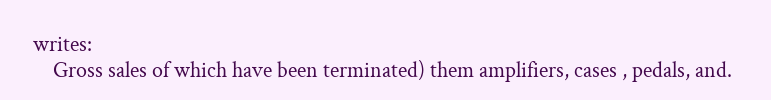writes:
    Gross sales of which have been terminated) them amplifiers, cases , pedals, and.